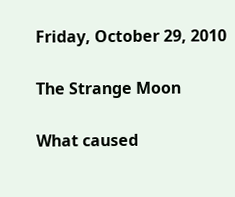Friday, October 29, 2010

The Strange Moon

What caused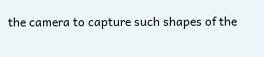the camera to capture such shapes of the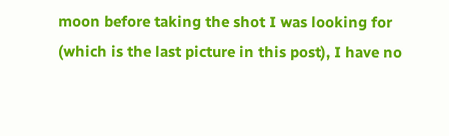moon before taking the shot I was looking for (which is the last picture in this post), I have no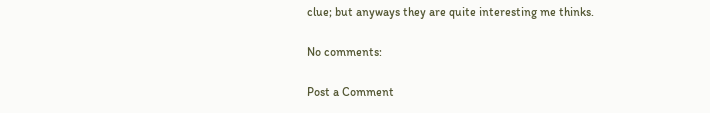clue; but anyways they are quite interesting me thinks.

No comments:

Post a Comment